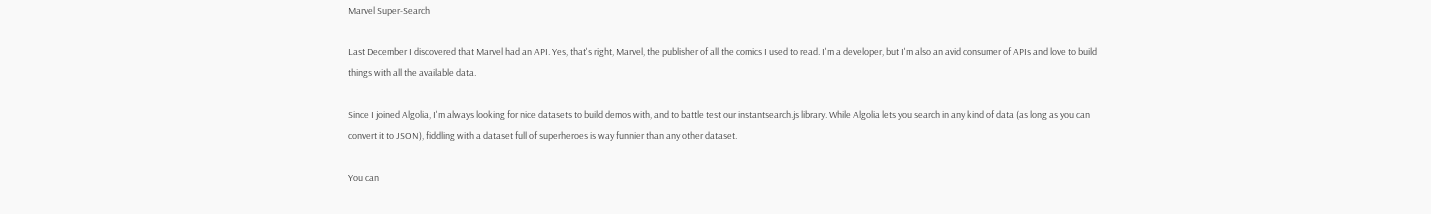Marvel Super-Search

Last December I discovered that Marvel had an API. Yes, that's right, Marvel, the publisher of all the comics I used to read. I'm a developer, but I'm also an avid consumer of APIs and love to build things with all the available data.

Since I joined Algolia, I'm always looking for nice datasets to build demos with, and to battle test our instantsearch.js library. While Algolia lets you search in any kind of data (as long as you can convert it to JSON), fiddling with a dataset full of superheroes is way funnier than any other dataset.

You can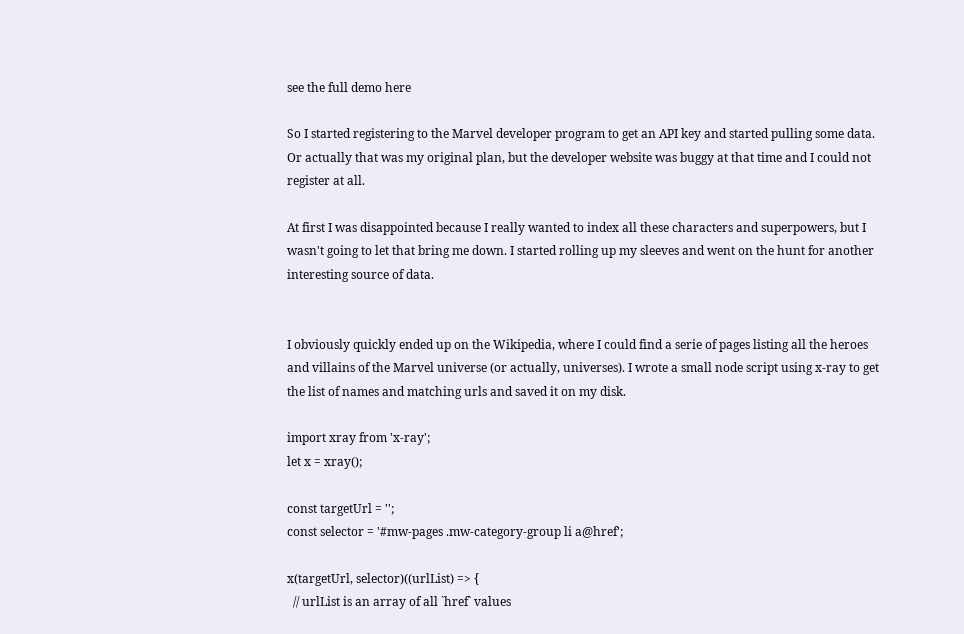see the full demo here

So I started registering to the Marvel developer program to get an API key and started pulling some data. Or actually that was my original plan, but the developer website was buggy at that time and I could not register at all.

At first I was disappointed because I really wanted to index all these characters and superpowers, but I wasn't going to let that bring me down. I started rolling up my sleeves and went on the hunt for another interesting source of data.


I obviously quickly ended up on the Wikipedia, where I could find a serie of pages listing all the heroes and villains of the Marvel universe (or actually, universes). I wrote a small node script using x-ray to get the list of names and matching urls and saved it on my disk.

import xray from 'x-ray';
let x = xray();

const targetUrl = '';
const selector = '#mw-pages .mw-category-group li a@href';

x(targetUrl, selector)((urlList) => {
  // urlList is an array of all `href` values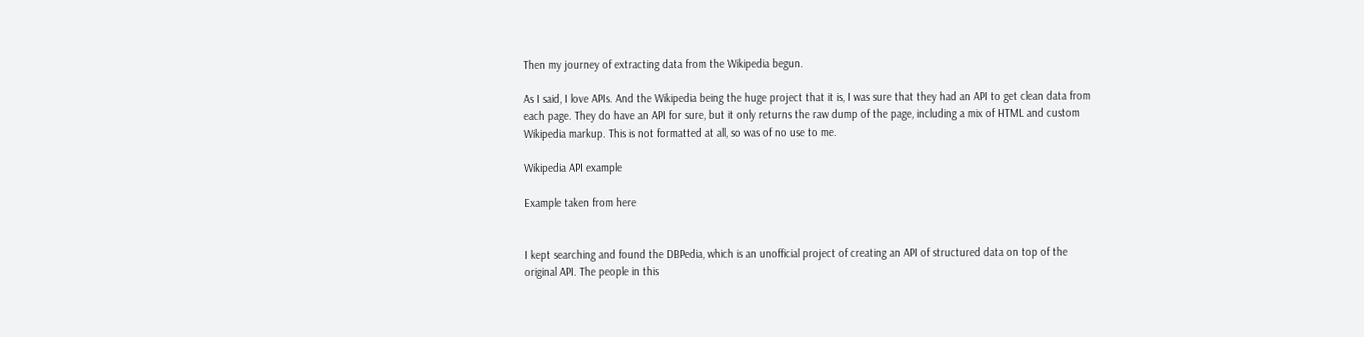Then my journey of extracting data from the Wikipedia begun.

As I said, I love APIs. And the Wikipedia being the huge project that it is, I was sure that they had an API to get clean data from each page. They do have an API for sure, but it only returns the raw dump of the page, including a mix of HTML and custom Wikipedia markup. This is not formatted at all, so was of no use to me.

Wikipedia API example

Example taken from here


I kept searching and found the DBPedia, which is an unofficial project of creating an API of structured data on top of the original API. The people in this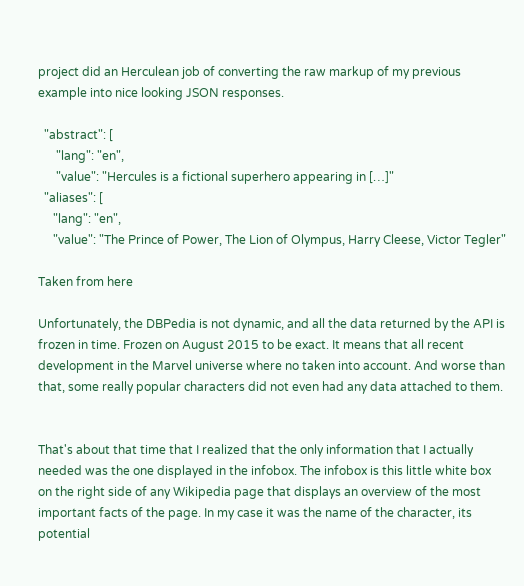project did an Herculean job of converting the raw markup of my previous example into nice looking JSON responses.

  "abstract": [
      "lang": "en",
      "value": "Hercules is a fictional superhero appearing in […]"
  "aliases": [
     "lang": "en",
     "value": "The Prince of Power, The Lion of Olympus, Harry Cleese, Victor Tegler"

Taken from here

Unfortunately, the DBPedia is not dynamic, and all the data returned by the API is frozen in time. Frozen on August 2015 to be exact. It means that all recent development in the Marvel universe where no taken into account. And worse than that, some really popular characters did not even had any data attached to them.


That's about that time that I realized that the only information that I actually needed was the one displayed in the infobox. The infobox is this little white box on the right side of any Wikipedia page that displays an overview of the most important facts of the page. In my case it was the name of the character, its potential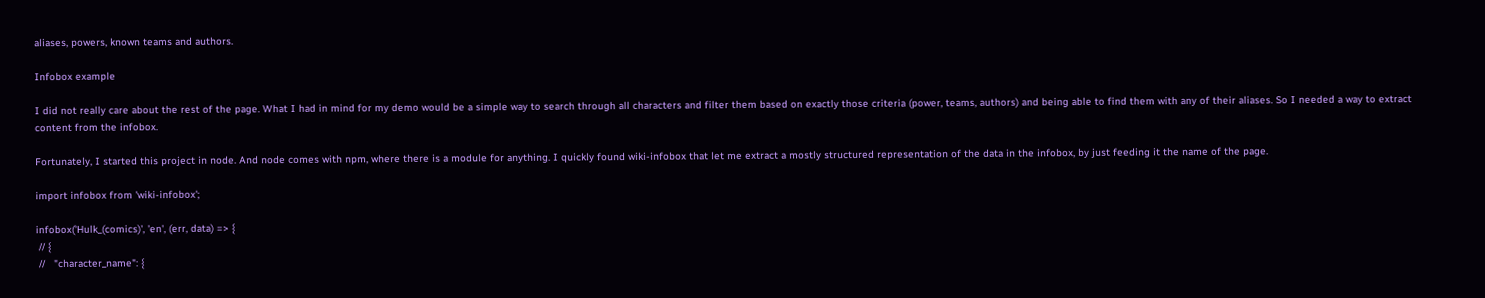aliases, powers, known teams and authors.

Infobox example

I did not really care about the rest of the page. What I had in mind for my demo would be a simple way to search through all characters and filter them based on exactly those criteria (power, teams, authors) and being able to find them with any of their aliases. So I needed a way to extract content from the infobox.

Fortunately, I started this project in node. And node comes with npm, where there is a module for anything. I quickly found wiki-infobox that let me extract a mostly structured representation of the data in the infobox, by just feeding it the name of the page.

import infobox from 'wiki-infobox';

infobox('Hulk_(comics)', 'en', (err, data) => {
 // {
 //   "character_name": {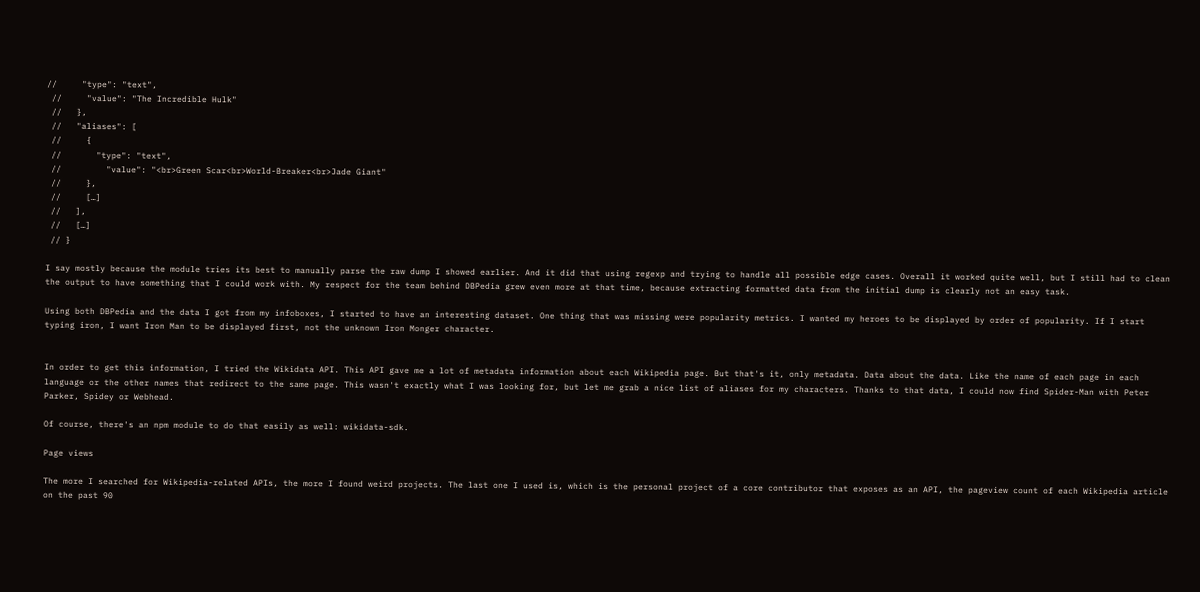//     "type": "text",
 //     "value": "The Incredible Hulk"
 //   },
 //   "aliases": [
 //     {
 //       "type": "text",
 //         "value": "<br>Green Scar<br>World-Breaker<br>Jade Giant"
 //     },
 //     […]
 //   ],
 //   […]
 // }

I say mostly because the module tries its best to manually parse the raw dump I showed earlier. And it did that using regexp and trying to handle all possible edge cases. Overall it worked quite well, but I still had to clean the output to have something that I could work with. My respect for the team behind DBPedia grew even more at that time, because extracting formatted data from the initial dump is clearly not an easy task.

Using both DBPedia and the data I got from my infoboxes, I started to have an interesting dataset. One thing that was missing were popularity metrics. I wanted my heroes to be displayed by order of popularity. If I start typing iron, I want Iron Man to be displayed first, not the unknown Iron Monger character.


In order to get this information, I tried the Wikidata API. This API gave me a lot of metadata information about each Wikipedia page. But that's it, only metadata. Data about the data. Like the name of each page in each language or the other names that redirect to the same page. This wasn't exactly what I was looking for, but let me grab a nice list of aliases for my characters. Thanks to that data, I could now find Spider-Man with Peter Parker, Spidey or Webhead.

Of course, there's an npm module to do that easily as well: wikidata-sdk.

Page views

The more I searched for Wikipedia-related APIs, the more I found weird projects. The last one I used is, which is the personal project of a core contributor that exposes as an API, the pageview count of each Wikipedia article on the past 90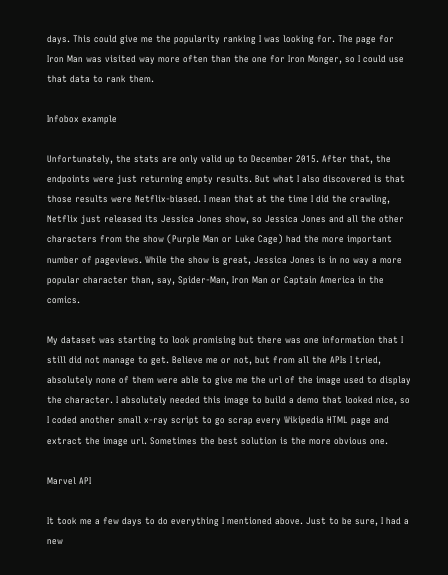days. This could give me the popularity ranking I was looking for. The page for Iron Man was visited way more often than the one for Iron Monger, so I could use that data to rank them.

Infobox example

Unfortunately, the stats are only valid up to December 2015. After that, the endpoints were just returning empty results. But what I also discovered is that those results were Netflix-biased. I mean that at the time I did the crawling, Netflix just released its Jessica Jones show, so Jessica Jones and all the other characters from the show (Purple Man or Luke Cage) had the more important number of pageviews. While the show is great, Jessica Jones is in no way a more popular character than, say, Spider-Man, Iron Man or Captain America in the comics.

My dataset was starting to look promising but there was one information that I still did not manage to get. Believe me or not, but from all the APIs I tried, absolutely none of them were able to give me the url of the image used to display the character. I absolutely needed this image to build a demo that looked nice, so I coded another small x-ray script to go scrap every Wikipedia HTML page and extract the image url. Sometimes the best solution is the more obvious one.

Marvel API

It took me a few days to do everything I mentioned above. Just to be sure, I had a new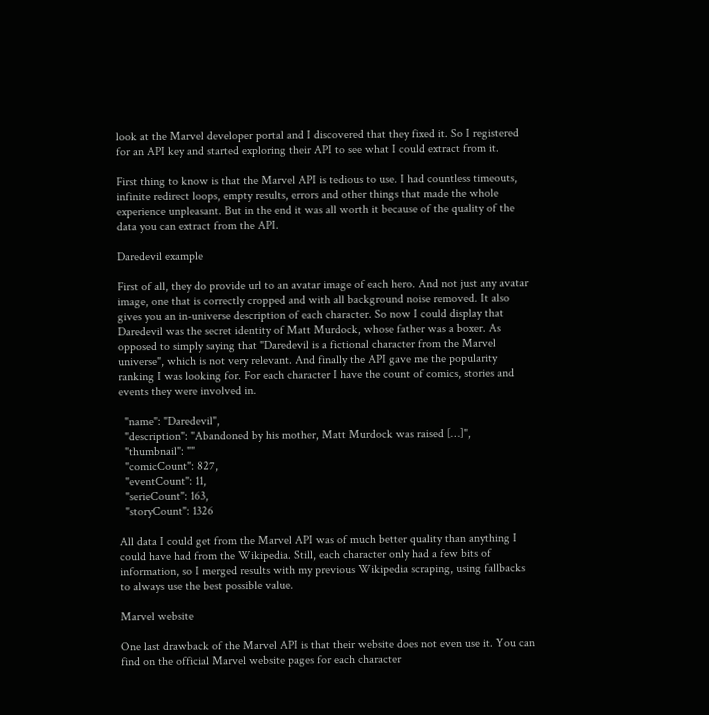look at the Marvel developer portal and I discovered that they fixed it. So I registered for an API key and started exploring their API to see what I could extract from it.

First thing to know is that the Marvel API is tedious to use. I had countless timeouts, infinite redirect loops, empty results, errors and other things that made the whole experience unpleasant. But in the end it was all worth it because of the quality of the data you can extract from the API.

Daredevil example

First of all, they do provide url to an avatar image of each hero. And not just any avatar image, one that is correctly cropped and with all background noise removed. It also gives you an in-universe description of each character. So now I could display that Daredevil was the secret identity of Matt Murdock, whose father was a boxer. As opposed to simply saying that "Daredevil is a fictional character from the Marvel universe", which is not very relevant. And finally the API gave me the popularity ranking I was looking for. For each character I have the count of comics, stories and events they were involved in.

  "name": "Daredevil",
  "description": "Abandoned by his mother, Matt Murdock was raised […]",
  "thumbnail": ""
  "comicCount": 827,
  "eventCount": 11,
  "serieCount": 163,
  "storyCount": 1326

All data I could get from the Marvel API was of much better quality than anything I could have had from the Wikipedia. Still, each character only had a few bits of information, so I merged results with my previous Wikipedia scraping, using fallbacks to always use the best possible value.

Marvel website

One last drawback of the Marvel API is that their website does not even use it. You can find on the official Marvel website pages for each character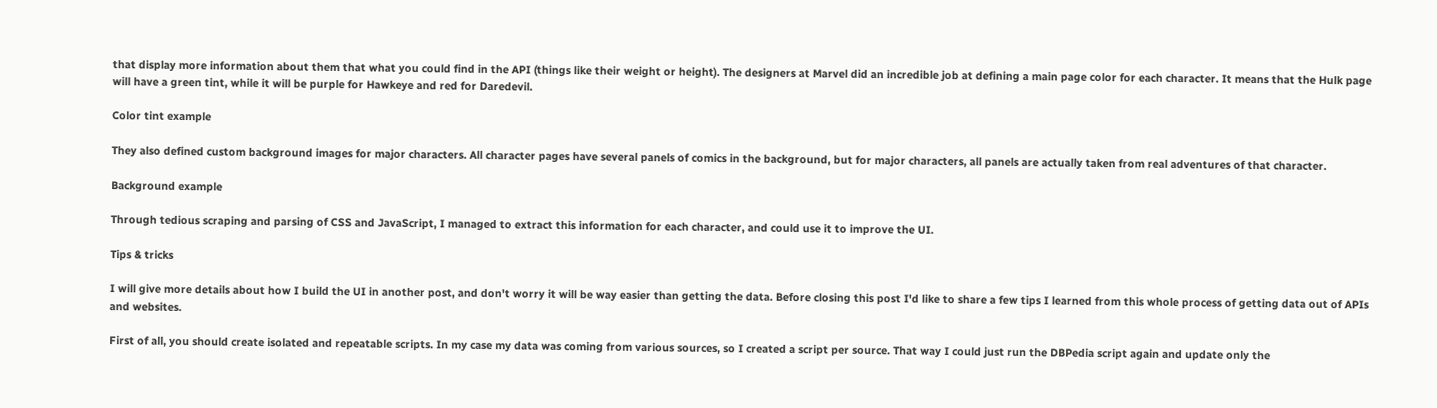that display more information about them that what you could find in the API (things like their weight or height). The designers at Marvel did an incredible job at defining a main page color for each character. It means that the Hulk page will have a green tint, while it will be purple for Hawkeye and red for Daredevil.

Color tint example

They also defined custom background images for major characters. All character pages have several panels of comics in the background, but for major characters, all panels are actually taken from real adventures of that character.

Background example

Through tedious scraping and parsing of CSS and JavaScript, I managed to extract this information for each character, and could use it to improve the UI.

Tips & tricks

I will give more details about how I build the UI in another post, and don't worry it will be way easier than getting the data. Before closing this post I'd like to share a few tips I learned from this whole process of getting data out of APIs and websites.

First of all, you should create isolated and repeatable scripts. In my case my data was coming from various sources, so I created a script per source. That way I could just run the DBPedia script again and update only the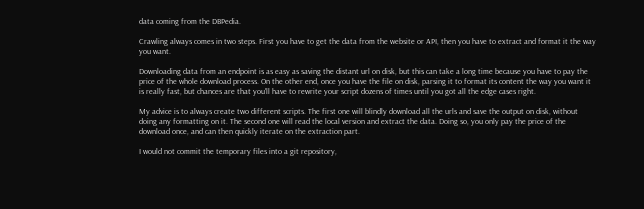data coming from the DBPedia.

Crawling always comes in two steps. First you have to get the data from the website or API, then you have to extract and format it the way you want.

Downloading data from an endpoint is as easy as saving the distant url on disk, but this can take a long time because you have to pay the price of the whole download process. On the other end, once you have the file on disk, parsing it to format its content the way you want it is really fast, but chances are that you'll have to rewrite your script dozens of times until you got all the edge cases right.

My advice is to always create two different scripts. The first one will blindly download all the urls and save the output on disk, without doing any formatting on it. The second one will read the local version and extract the data. Doing so, you only pay the price of the download once, and can then quickly iterate on the extraction part.

I would not commit the temporary files into a git repository,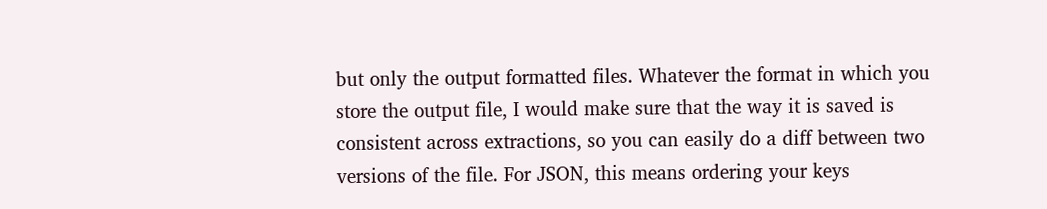but only the output formatted files. Whatever the format in which you store the output file, I would make sure that the way it is saved is consistent across extractions, so you can easily do a diff between two versions of the file. For JSON, this means ordering your keys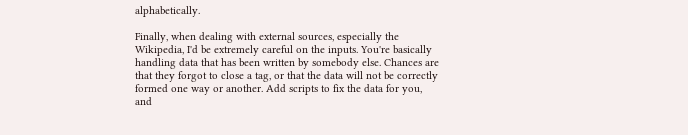alphabetically.

Finally, when dealing with external sources, especially the Wikipedia, I'd be extremely careful on the inputs. You're basically handling data that has been written by somebody else. Chances are that they forgot to close a tag, or that the data will not be correctly formed one way or another. Add scripts to fix the data for you, and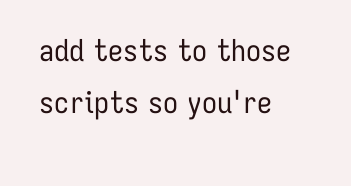add tests to those scripts so you're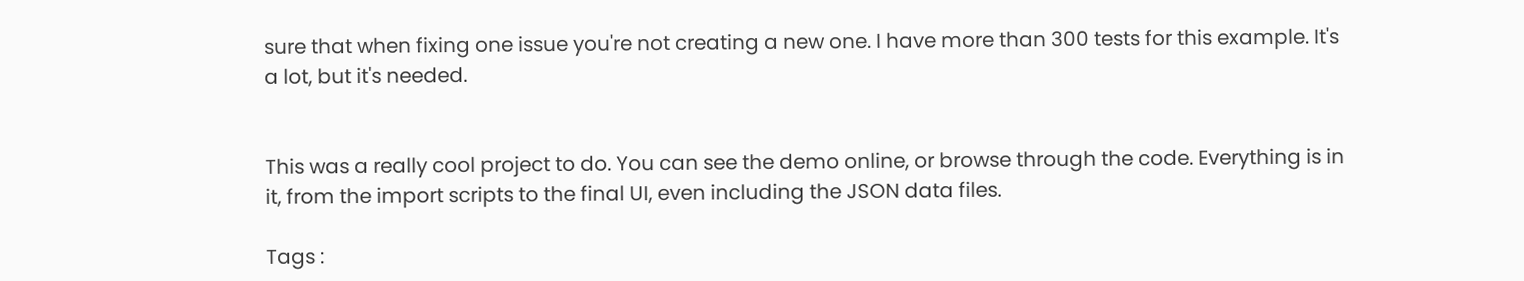sure that when fixing one issue you're not creating a new one. I have more than 300 tests for this example. It's a lot, but it's needed.


This was a really cool project to do. You can see the demo online, or browse through the code. Everything is in it, from the import scripts to the final UI, even including the JSON data files.

Tags :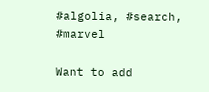#algolia, #search, #marvel

Want to add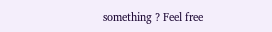something ? Feel free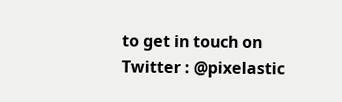to get in touch on Twitter : @pixelastic